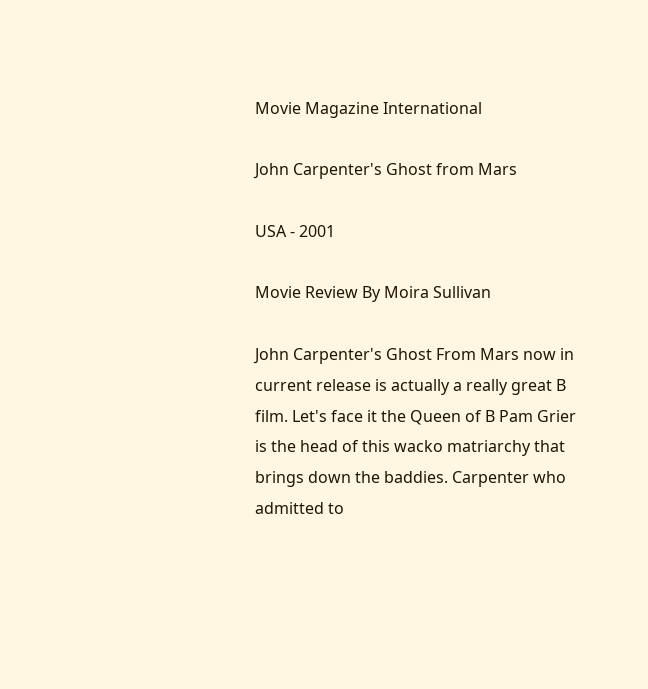Movie Magazine International

John Carpenter's Ghost from Mars

USA - 2001

Movie Review By Moira Sullivan

John Carpenter's Ghost From Mars now in current release is actually a really great B film. Let's face it the Queen of B Pam Grier is the head of this wacko matriarchy that brings down the baddies. Carpenter who admitted to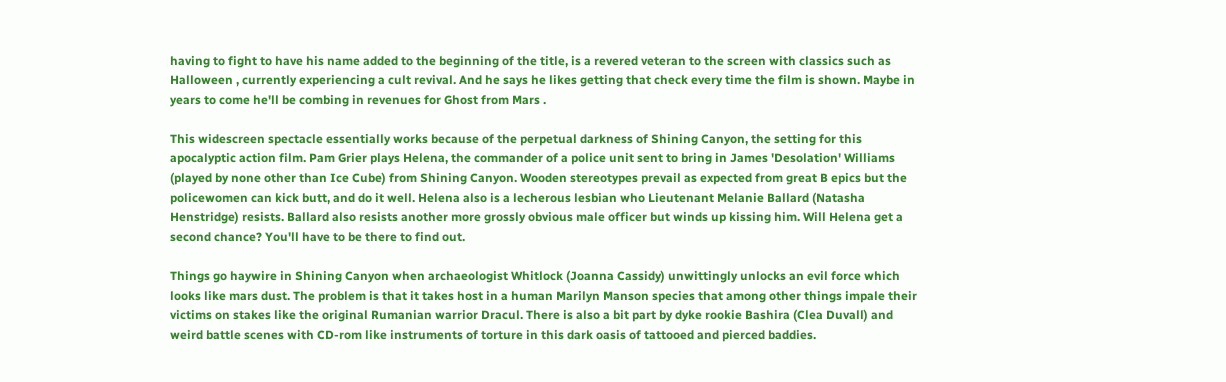having to fight to have his name added to the beginning of the title, is a revered veteran to the screen with classics such as Halloween , currently experiencing a cult revival. And he says he likes getting that check every time the film is shown. Maybe in years to come he'll be combing in revenues for Ghost from Mars .

This widescreen spectacle essentially works because of the perpetual darkness of Shining Canyon, the setting for this apocalyptic action film. Pam Grier plays Helena, the commander of a police unit sent to bring in James 'Desolation' Williams (played by none other than Ice Cube) from Shining Canyon. Wooden stereotypes prevail as expected from great B epics but the policewomen can kick butt, and do it well. Helena also is a lecherous lesbian who Lieutenant Melanie Ballard (Natasha Henstridge) resists. Ballard also resists another more grossly obvious male officer but winds up kissing him. Will Helena get a second chance? You'll have to be there to find out.

Things go haywire in Shining Canyon when archaeologist Whitlock (Joanna Cassidy) unwittingly unlocks an evil force which looks like mars dust. The problem is that it takes host in a human Marilyn Manson species that among other things impale their victims on stakes like the original Rumanian warrior Dracul. There is also a bit part by dyke rookie Bashira (Clea Duvall) and weird battle scenes with CD-rom like instruments of torture in this dark oasis of tattooed and pierced baddies.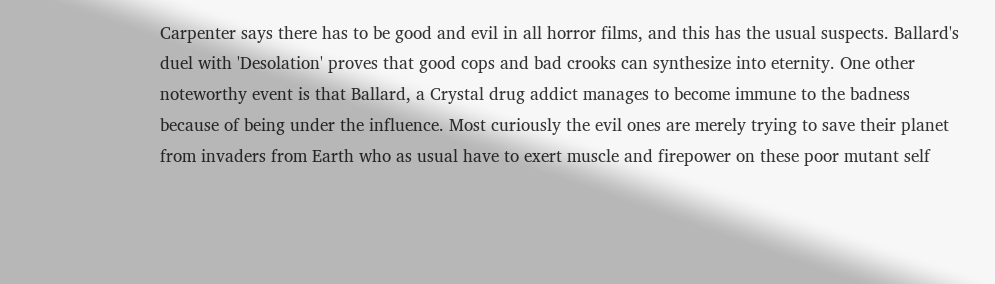Carpenter says there has to be good and evil in all horror films, and this has the usual suspects. Ballard's duel with 'Desolation' proves that good cops and bad crooks can synthesize into eternity. One other noteworthy event is that Ballard, a Crystal drug addict manages to become immune to the badness because of being under the influence. Most curiously the evil ones are merely trying to save their planet from invaders from Earth who as usual have to exert muscle and firepower on these poor mutant self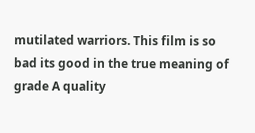mutilated warriors. This film is so bad its good in the true meaning of grade A quality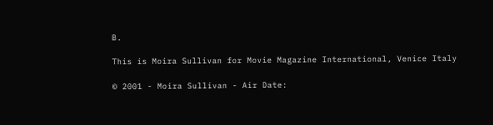B.

This is Moira Sullivan for Movie Magazine International, Venice Italy

© 2001 - Moira Sullivan - Air Date: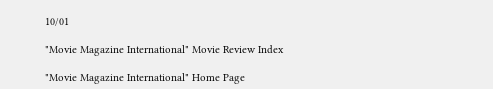10/01

"Movie Magazine International" Movie Review Index

"Movie Magazine International" Home Page